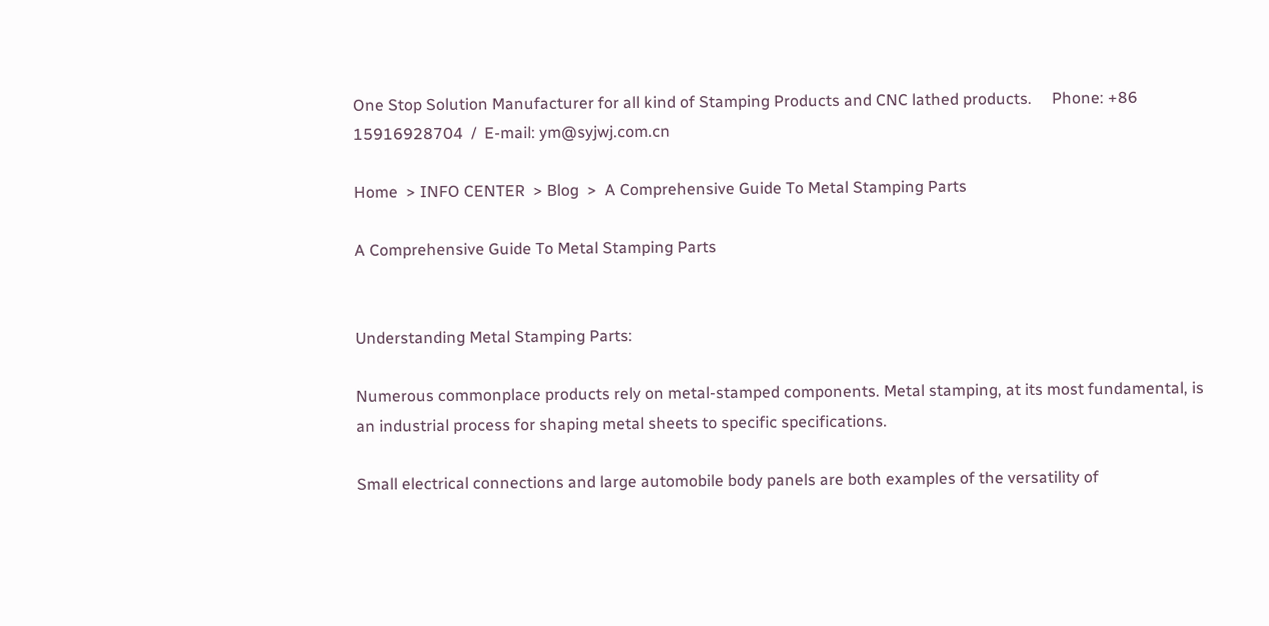One Stop Solution Manufacturer for all kind of Stamping Products and CNC lathed products.     Phone: +86 15916928704  /  E-mail: ym@syjwj.com.cn

Home  > INFO CENTER  > Blog  >  A Comprehensive Guide To Metal Stamping Parts

A Comprehensive Guide To Metal Stamping Parts


Understanding Metal Stamping Parts:

Numerous commonplace products rely on metal-stamped components. Metal stamping, at its most fundamental, is an industrial process for shaping metal sheets to specific specifications.

Small electrical connections and large automobile body panels are both examples of the versatility of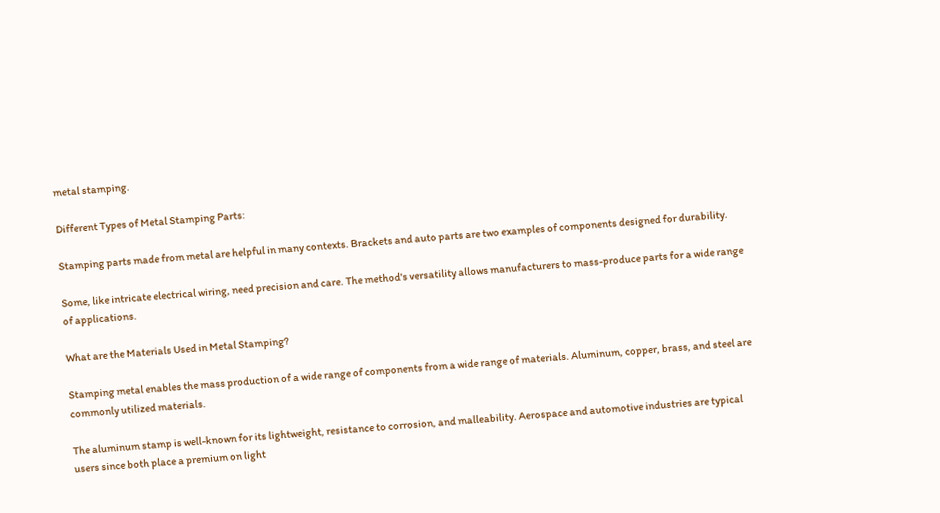metal stamping.

Different Types of Metal Stamping Parts:

Stamping parts made from metal are helpful in many contexts. Brackets and auto parts are two examples of components designed for durability.

Some, like intricate electrical wiring, need precision and care. The method's versatility allows manufacturers to mass-produce parts for a wide range of applications.

What are the Materials Used in Metal Stamping?

Stamping metal enables the mass production of a wide range of components from a wide range of materials. Aluminum, copper, brass, and steel are commonly utilized materials.

The aluminum stamp is well-known for its lightweight, resistance to corrosion, and malleability. Aerospace and automotive industries are typical users since both place a premium on light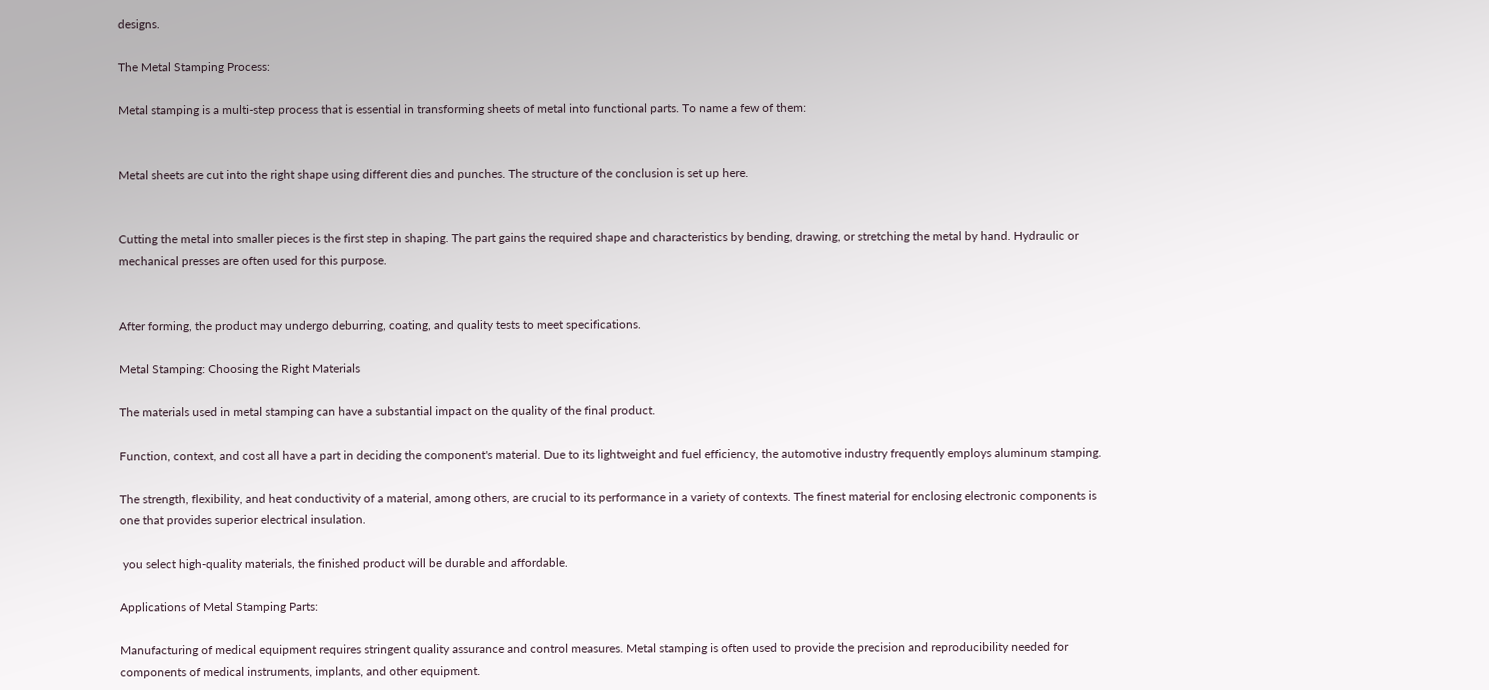designs.

The Metal Stamping Process:

Metal stamping is a multi-step process that is essential in transforming sheets of metal into functional parts. To name a few of them:


Metal sheets are cut into the right shape using different dies and punches. The structure of the conclusion is set up here.


Cutting the metal into smaller pieces is the first step in shaping. The part gains the required shape and characteristics by bending, drawing, or stretching the metal by hand. Hydraulic or mechanical presses are often used for this purpose.


After forming, the product may undergo deburring, coating, and quality tests to meet specifications.

Metal Stamping: Choosing the Right Materials

The materials used in metal stamping can have a substantial impact on the quality of the final product.

Function, context, and cost all have a part in deciding the component's material. Due to its lightweight and fuel efficiency, the automotive industry frequently employs aluminum stamping.

The strength, flexibility, and heat conductivity of a material, among others, are crucial to its performance in a variety of contexts. The finest material for enclosing electronic components is one that provides superior electrical insulation.

 you select high-quality materials, the finished product will be durable and affordable.

Applications of Metal Stamping Parts:

Manufacturing of medical equipment requires stringent quality assurance and control measures. Metal stamping is often used to provide the precision and reproducibility needed for components of medical instruments, implants, and other equipment.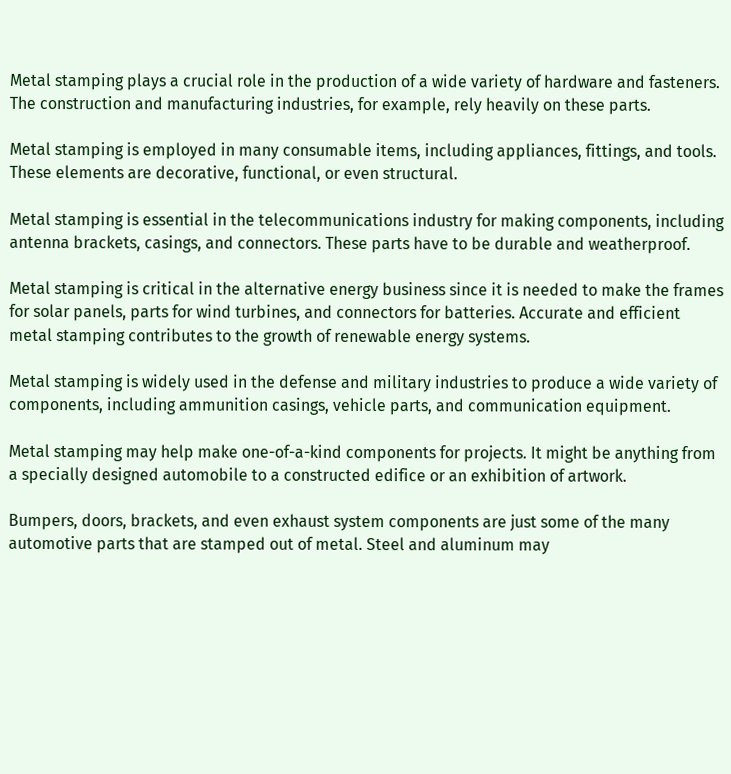Metal stamping plays a crucial role in the production of a wide variety of hardware and fasteners. The construction and manufacturing industries, for example, rely heavily on these parts.

Metal stamping is employed in many consumable items, including appliances, fittings, and tools. These elements are decorative, functional, or even structural.

Metal stamping is essential in the telecommunications industry for making components, including antenna brackets, casings, and connectors. These parts have to be durable and weatherproof.

Metal stamping is critical in the alternative energy business since it is needed to make the frames for solar panels, parts for wind turbines, and connectors for batteries. Accurate and efficient metal stamping contributes to the growth of renewable energy systems.

Metal stamping is widely used in the defense and military industries to produce a wide variety of components, including ammunition casings, vehicle parts, and communication equipment.

Metal stamping may help make one-of-a-kind components for projects. It might be anything from a specially designed automobile to a constructed edifice or an exhibition of artwork.

Bumpers, doors, brackets, and even exhaust system components are just some of the many automotive parts that are stamped out of metal. Steel and aluminum may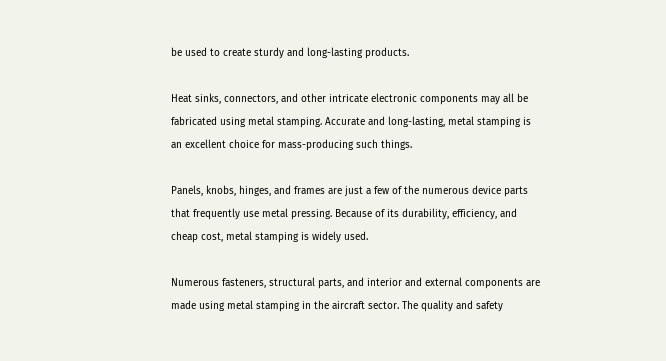be used to create sturdy and long-lasting products.

Heat sinks, connectors, and other intricate electronic components may all be fabricated using metal stamping. Accurate and long-lasting, metal stamping is an excellent choice for mass-producing such things.

Panels, knobs, hinges, and frames are just a few of the numerous device parts that frequently use metal pressing. Because of its durability, efficiency, and cheap cost, metal stamping is widely used.

Numerous fasteners, structural parts, and interior and external components are made using metal stamping in the aircraft sector. The quality and safety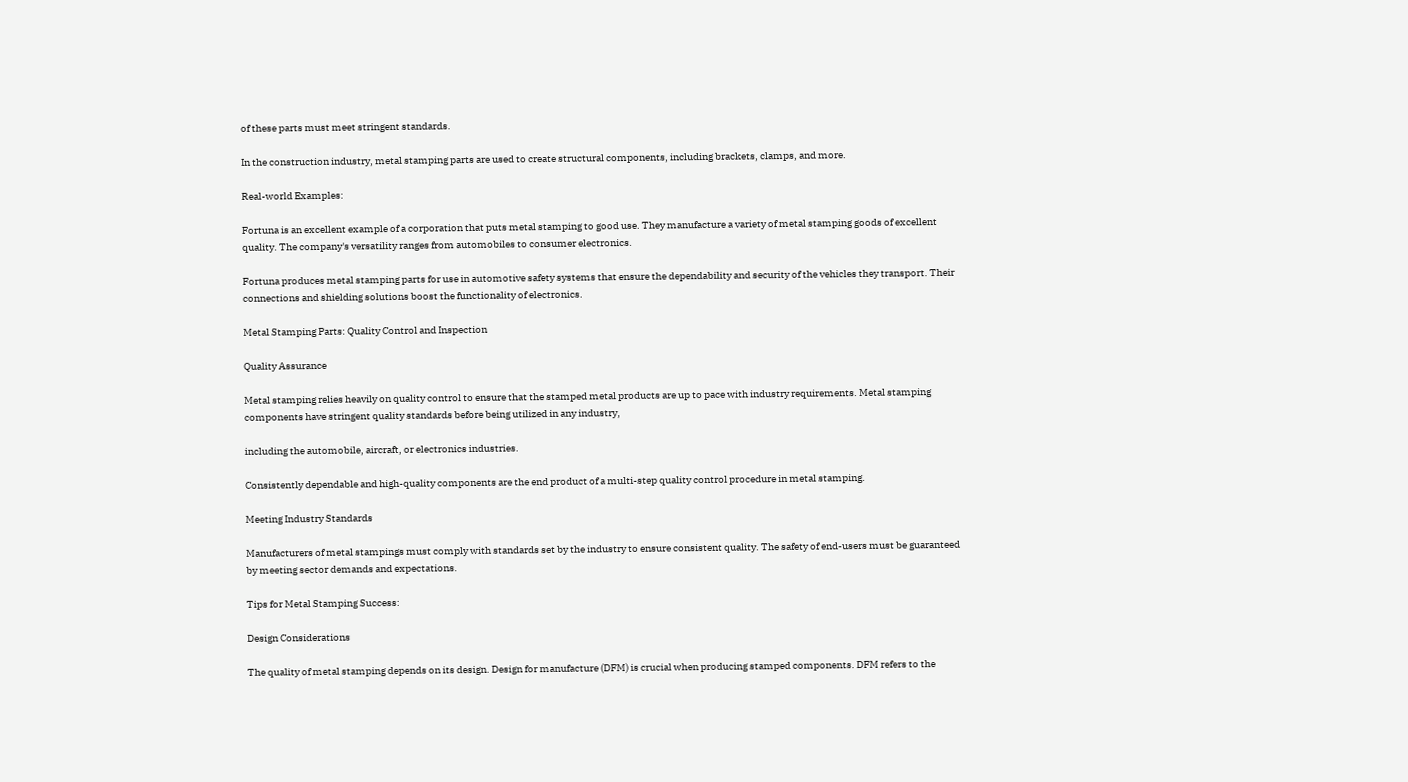of these parts must meet stringent standards.

In the construction industry, metal stamping parts are used to create structural components, including brackets, clamps, and more.

Real-world Examples:

Fortuna is an excellent example of a corporation that puts metal stamping to good use. They manufacture a variety of metal stamping goods of excellent quality. The company's versatility ranges from automobiles to consumer electronics.

Fortuna produces metal stamping parts for use in automotive safety systems that ensure the dependability and security of the vehicles they transport. Their connections and shielding solutions boost the functionality of electronics.

Metal Stamping Parts: Quality Control and Inspection

Quality Assurance

Metal stamping relies heavily on quality control to ensure that the stamped metal products are up to pace with industry requirements. Metal stamping components have stringent quality standards before being utilized in any industry,

including the automobile, aircraft, or electronics industries.

Consistently dependable and high-quality components are the end product of a multi-step quality control procedure in metal stamping.

Meeting Industry Standards

Manufacturers of metal stampings must comply with standards set by the industry to ensure consistent quality. The safety of end-users must be guaranteed by meeting sector demands and expectations.

Tips for Metal Stamping Success:

Design Considerations

The quality of metal stamping depends on its design. Design for manufacture (DFM) is crucial when producing stamped components. DFM refers to the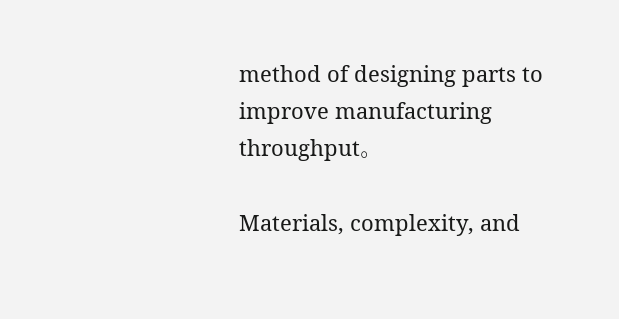method of designing parts to improve manufacturing throughput。

Materials, complexity, and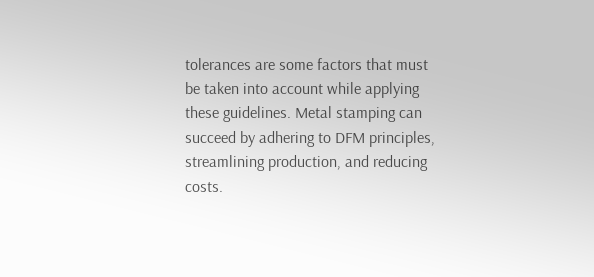tolerances are some factors that must be taken into account while applying these guidelines. Metal stamping can succeed by adhering to DFM principles, streamlining production, and reducing costs.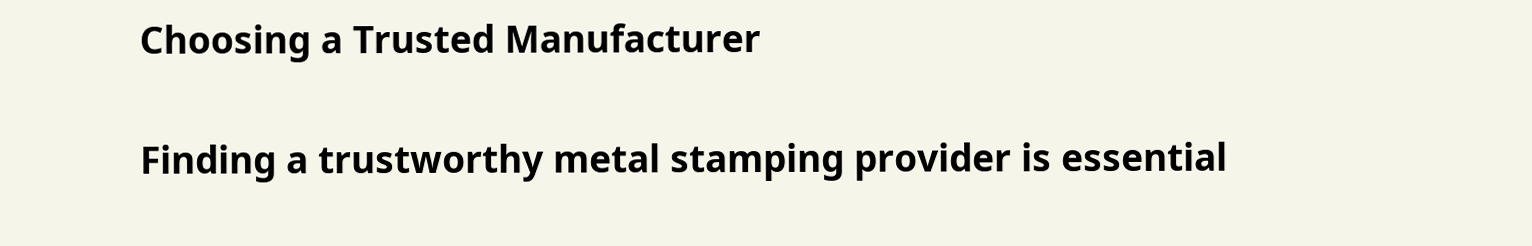Choosing a Trusted Manufacturer

Finding a trustworthy metal stamping provider is essential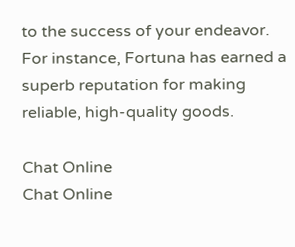to the success of your endeavor. For instance, Fortuna has earned a superb reputation for making reliable, high-quality goods.

Chat Online
Chat Online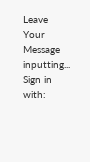Leave Your Message inputting...
Sign in with: